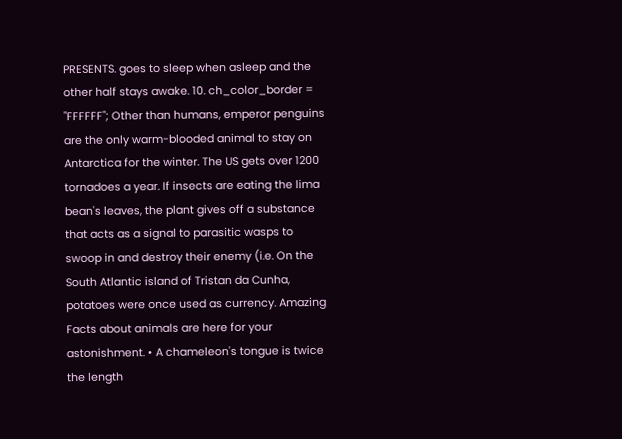PRESENTS. goes to sleep when asleep and the other half stays awake. 10. ch_color_border = "FFFFFF"; Other than humans, emperor penguins are the only warm-blooded animal to stay on Antarctica for the winter. The US gets over 1200 tornadoes a year. If insects are eating the lima bean's leaves, the plant gives off a substance that acts as a signal to parasitic wasps to swoop in and destroy their enemy (i.e. On the South Atlantic island of Tristan da Cunha, potatoes were once used as currency. Amazing Facts about animals are here for your astonishment. • A chameleon's tongue is twice the length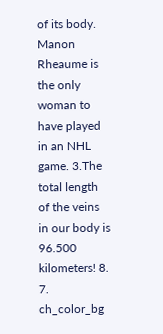of its body. Manon Rheaume is the only woman to have played in an NHL game. 3.The total length of the veins in our body is 96.500 kilometers! 8. 7. ch_color_bg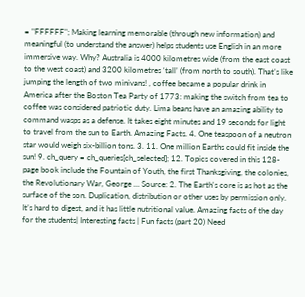= "FFFFFF"; Making learning memorable (through new information) and meaningful (to understand the answer) helps students use English in an more immersive way. Why? Australia is 4000 kilometres wide (from the east coast to the west coast) and 3200 kilometres ‘tall’ (from north to south). That’s like jumping the length of two minivans! , coffee became a popular drink in America after the Boston Tea Party of 1773: making the switch from tea to coffee was considered patriotic duty. Lima beans have an amazing ability to command wasps as a defense. It takes eight minutes and 19 seconds for light to travel from the sun to Earth. Amazing Facts. 4. One teaspoon of a neutron star would weigh six-billion tons. 3. 11. One million Earths could fit inside the sun! 9. ch_query = ch_queries[ch_selected]; 12. Topics covered in this 128-page book include the Fountain of Youth, the first Thanksgiving, the colonies, the Revolutionary War, George … Source: 2. The Earth's core is as hot as the surface of the son. Duplication, distribution or other uses by permission only. It’s hard to digest, and it has little nutritional value. Amazing facts of the day for the students| Interesting facts | Fun facts (part 20) Need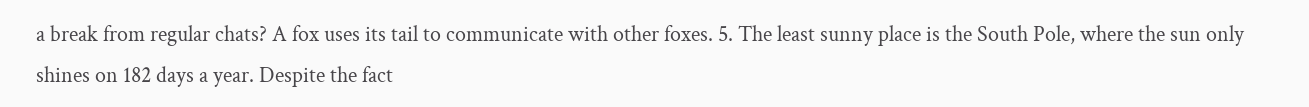a break from regular chats? A fox uses its tail to communicate with other foxes. 5. The least sunny place is the South Pole, where the sun only shines on 182 days a year. Despite the fact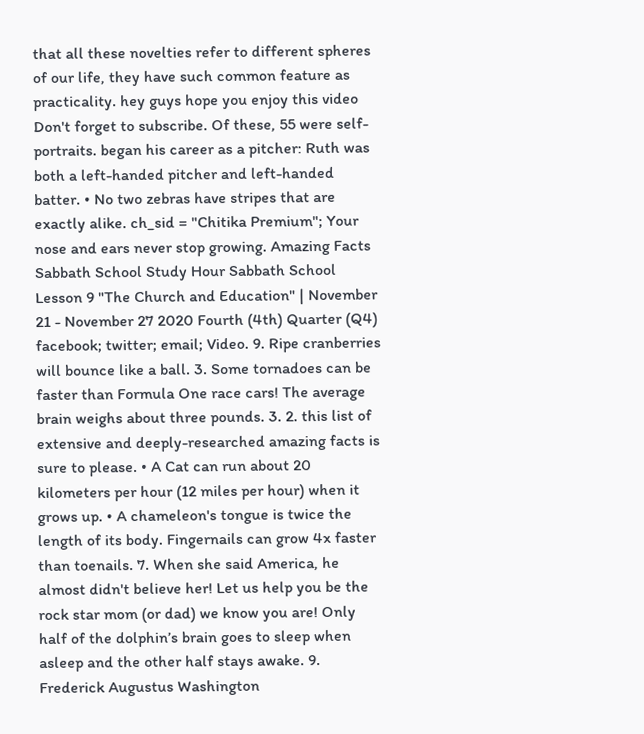that all these novelties refer to different spheres of our life, they have such common feature as practicality. hey guys hope you enjoy this video Don't forget to subscribe. Of these, 55 were self-portraits. began his career as a pitcher: Ruth was both a left-handed pitcher and left-handed batter. • No two zebras have stripes that are exactly alike. ch_sid = "Chitika Premium"; Your nose and ears never stop growing. Amazing Facts Sabbath School Study Hour Sabbath School Lesson 9 "The Church and Education" | November 21 - November 27 2020 Fourth (4th) Quarter (Q4) facebook; twitter; email; Video. 9. Ripe cranberries will bounce like a ball. 3. Some tornadoes can be faster than Formula One race cars! The average brain weighs about three pounds. 3. 2. this list of extensive and deeply-researched amazing facts is sure to please. • A Cat can run about 20 kilometers per hour (12 miles per hour) when it grows up. • A chameleon's tongue is twice the length of its body. Fingernails can grow 4x faster than toenails. 7. When she said America, he almost didn't believe her! Let us help you be the rock star mom (or dad) we know you are! Only half of the dolphin’s brain goes to sleep when asleep and the other half stays awake. 9. Frederick Augustus Washington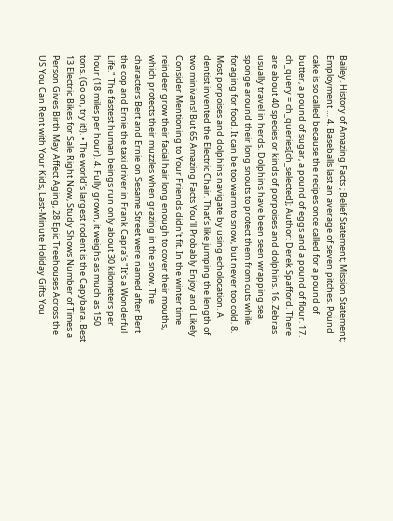Bailey. History of Amazing Facts ; Belief Statement; Mission Statement; Employment … 4. Baseballs last an average of seven pitches. Pound cake is so called because the recipes once called for a pound of butter, a pound of sugar, a pound of eggs and a pound of flour. 17. ch_query = ch_queries[ch_selected]; Author: Derek Spafford. There are about 40 species or kinds of porpoises and dolphins. 16. Zebras usually travel in herds. Dolphins have been seen wrapping sea sponge around their long snouts to protect them from cuts while foraging for food. It can be too warm to snow, but never too cold. 8. Most porpoises and dolphins navigate by using echolocation. A dentist invented the Electric Chair. That’s like jumping the length of two minivans! But 65 Amazing Facts You'll Probably Enjoy and Likely Consider Mentioning to Your Friends didn't fit. In the winter time reindeer grow their facial hair long enough to cover their mouths, which protects their muzzles when grazing in the snow. The characters Bert and Ernie on Sesame Street were named after Bert the cop and Ernie the taxi driver in Frank Capra's "It's a Wonderful Life." The fastest human beings run only about 30 kilometers per hour (18 miles per hour). 4. Fully grown, it weighs as much as 150 tons. (Go on, try it!). • The world's largest rodent is the Capybara. Best 13 Electric Bikes for Sale Right Now, Study Shows Number of Times a Person Gives Birth May Affect Aging, 28 Epic Treehouses Across the US You Can Rent with Your Kids, Last-Minute Holiday Gifts You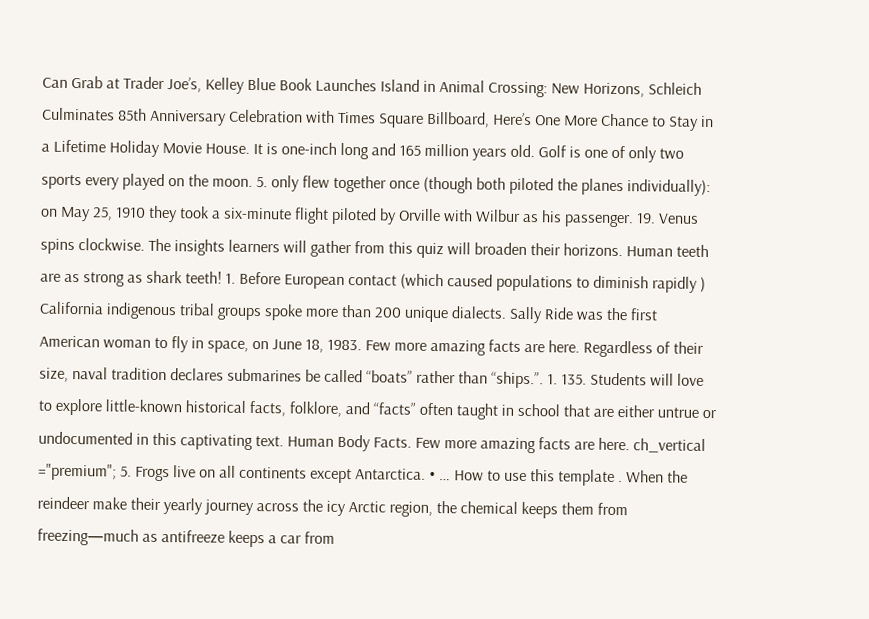Can Grab at Trader Joe’s, Kelley Blue Book Launches Island in Animal Crossing: New Horizons, Schleich Culminates 85th Anniversary Celebration with Times Square Billboard, Here’s One More Chance to Stay in a Lifetime Holiday Movie House. It is one-inch long and 165 million years old. Golf is one of only two sports every played on the moon. 5. only flew together once (though both piloted the planes individually): on May 25, 1910 they took a six-minute flight piloted by Orville with Wilbur as his passenger. 19. Venus spins clockwise. The insights learners will gather from this quiz will broaden their horizons. Human teeth are as strong as shark teeth! 1. Before European contact (which caused populations to diminish rapidly ) California indigenous tribal groups spoke more than 200 unique dialects. Sally Ride was the first American woman to fly in space, on June 18, 1983. Few more amazing facts are here. Regardless of their size, naval tradition declares submarines be called “boats” rather than “ships.”. 1. 135. Students will love to explore little-known historical facts, folklore, and “facts” often taught in school that are either untrue or undocumented in this captivating text. Human Body Facts. Few more amazing facts are here. ch_vertical ="premium"; 5. Frogs live on all continents except Antarctica. • … How to use this template . When the reindeer make their yearly journey across the icy Arctic region, the chemical keeps them from freezing—much as antifreeze keeps a car from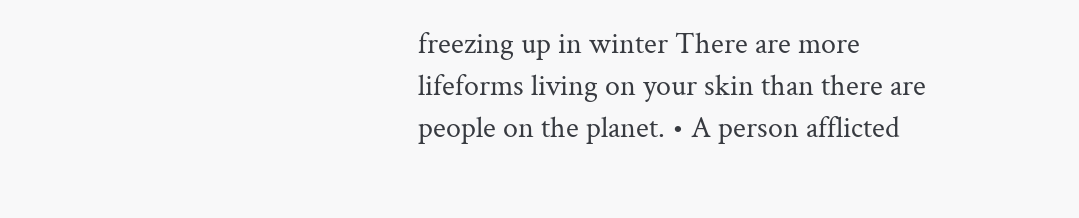freezing up in winter There are more lifeforms living on your skin than there are people on the planet. • A person afflicted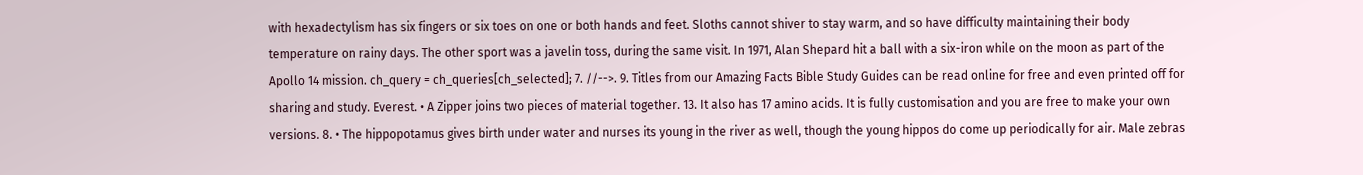with hexadectylism has six fingers or six toes on one or both hands and feet. Sloths cannot shiver to stay warm, and so have difficulty maintaining their body temperature on rainy days. The other sport was a javelin toss, during the same visit. In 1971, Alan Shepard hit a ball with a six-iron while on the moon as part of the Apollo 14 mission. ch_query = ch_queries[ch_selected]; 7. //-->. 9. Titles from our Amazing Facts Bible Study Guides can be read online for free and even printed off for sharing and study. Everest. • A Zipper joins two pieces of material together. 13. It also has 17 amino acids. It is fully customisation and you are free to make your own versions. 8. • The hippopotamus gives birth under water and nurses its young in the river as well, though the young hippos do come up periodically for air. Male zebras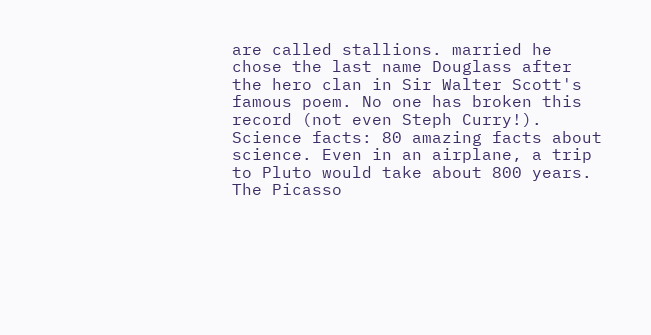are called stallions. married he chose the last name Douglass after the hero clan in Sir Walter Scott's famous poem. No one has broken this record (not even Steph Curry!). Science facts: 80 amazing facts about science. Even in an airplane, a trip to Pluto would take about 800 years. The Picasso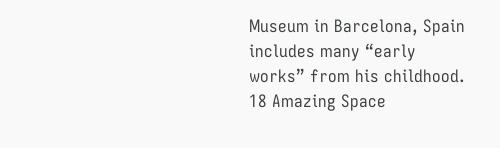Museum in Barcelona, Spain includes many “early works” from his childhood. 18 Amazing Space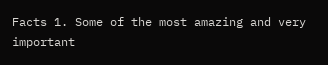Facts 1. Some of the most amazing and very important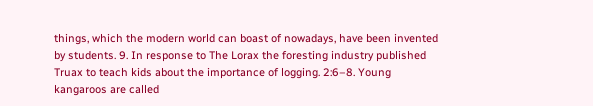things, which the modern world can boast of nowadays, have been invented by students. 9. In response to The Lorax the foresting industry published Truax to teach kids about the importance of logging. 2:6–8. Young kangaroos are called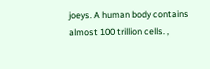joeys. A human body contains almost 100 trillion cells. ,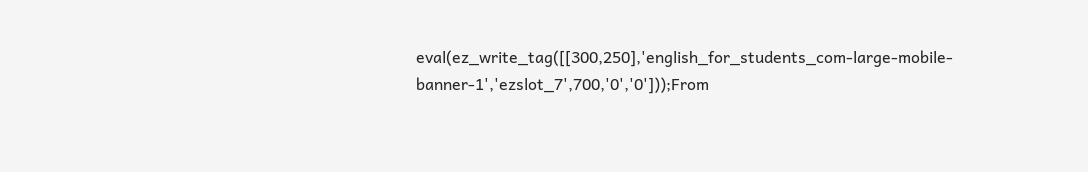eval(ez_write_tag([[300,250],'english_for_students_com-large-mobile-banner-1','ezslot_7',700,'0','0']));From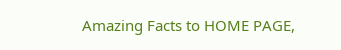Amazing Facts to HOME PAGE,